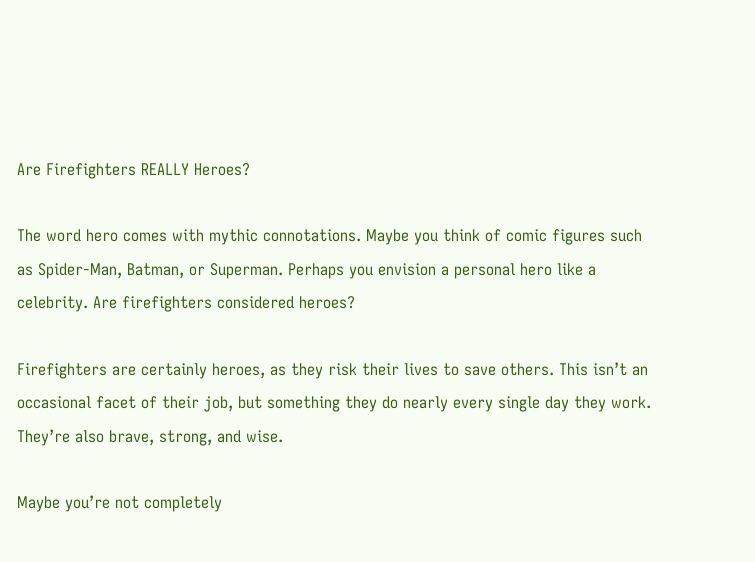Are Firefighters REALLY Heroes?

The word hero comes with mythic connotations. Maybe you think of comic figures such as Spider-Man, Batman, or Superman. Perhaps you envision a personal hero like a celebrity. Are firefighters considered heroes?

Firefighters are certainly heroes, as they risk their lives to save others. This isn’t an occasional facet of their job, but something they do nearly every single day they work. They’re also brave, strong, and wise.

Maybe you’re not completely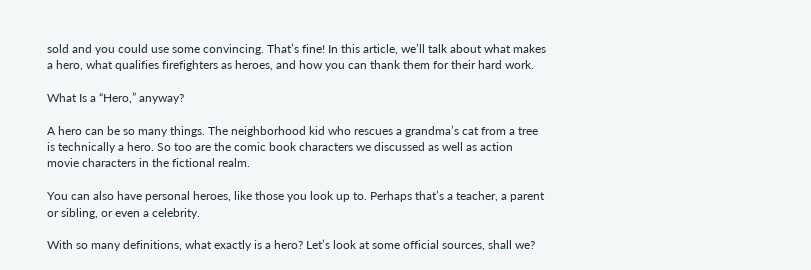sold and you could use some convincing. That’s fine! In this article, we’ll talk about what makes a hero, what qualifies firefighters as heroes, and how you can thank them for their hard work.

What Is a “Hero,” anyway?

A hero can be so many things. The neighborhood kid who rescues a grandma’s cat from a tree is technically a hero. So too are the comic book characters we discussed as well as action movie characters in the fictional realm.

You can also have personal heroes, like those you look up to. Perhaps that’s a teacher, a parent or sibling, or even a celebrity.

With so many definitions, what exactly is a hero? Let’s look at some official sources, shall we?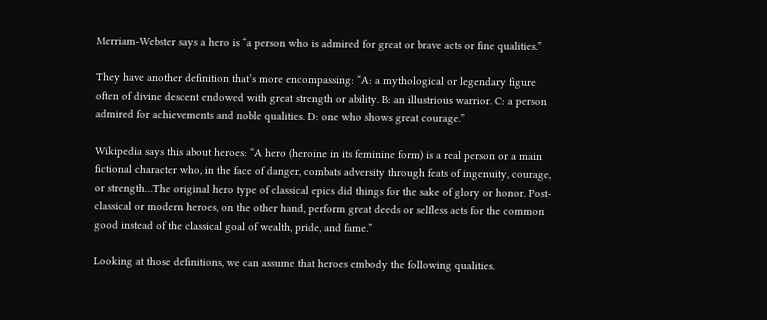Merriam-Webster says a hero is “a person who is admired for great or brave acts or fine qualities.”

They have another definition that’s more encompassing: “A: a mythological or legendary figure often of divine descent endowed with great strength or ability. B: an illustrious warrior. C: a person admired for achievements and noble qualities. D: one who shows great courage.”

Wikipedia says this about heroes: “A hero (heroine in its feminine form) is a real person or a main fictional character who, in the face of danger, combats adversity through feats of ingenuity, courage, or strength…The original hero type of classical epics did things for the sake of glory or honor. Post-classical or modern heroes, on the other hand, perform great deeds or selfless acts for the common good instead of the classical goal of wealth, pride, and fame.”

Looking at those definitions, we can assume that heroes embody the following qualities.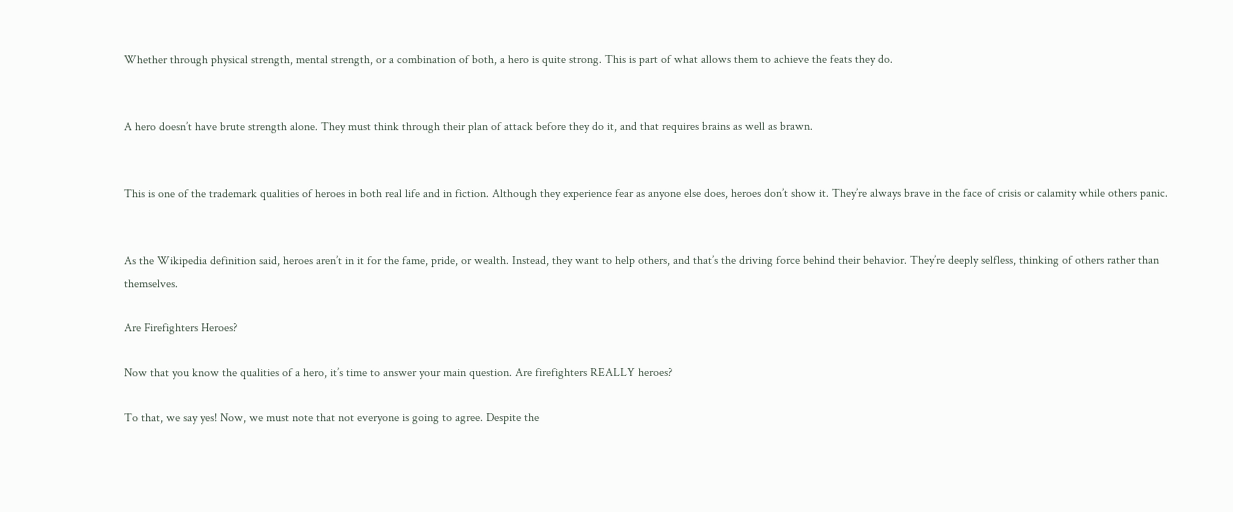Whether through physical strength, mental strength, or a combination of both, a hero is quite strong. This is part of what allows them to achieve the feats they do.


A hero doesn’t have brute strength alone. They must think through their plan of attack before they do it, and that requires brains as well as brawn.


This is one of the trademark qualities of heroes in both real life and in fiction. Although they experience fear as anyone else does, heroes don’t show it. They’re always brave in the face of crisis or calamity while others panic.


As the Wikipedia definition said, heroes aren’t in it for the fame, pride, or wealth. Instead, they want to help others, and that’s the driving force behind their behavior. They’re deeply selfless, thinking of others rather than themselves.

Are Firefighters Heroes?

Now that you know the qualities of a hero, it’s time to answer your main question. Are firefighters REALLY heroes?

To that, we say yes! Now, we must note that not everyone is going to agree. Despite the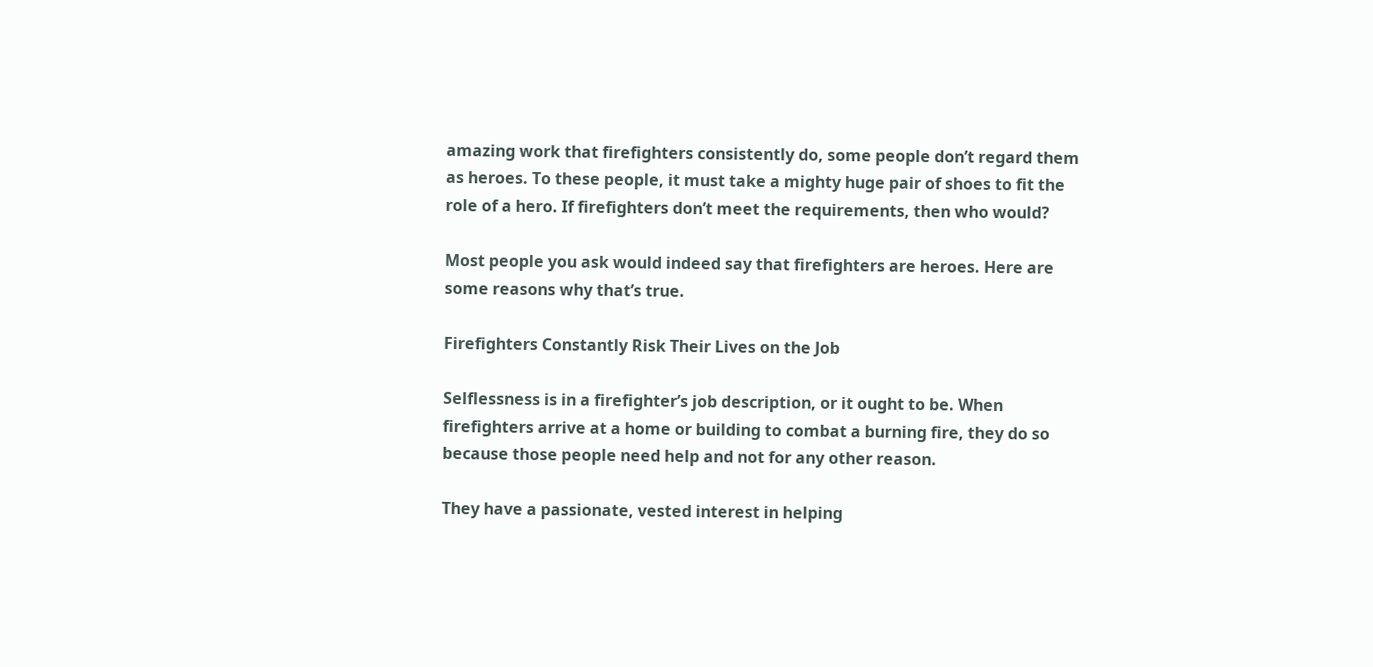amazing work that firefighters consistently do, some people don’t regard them as heroes. To these people, it must take a mighty huge pair of shoes to fit the role of a hero. If firefighters don’t meet the requirements, then who would?

Most people you ask would indeed say that firefighters are heroes. Here are some reasons why that’s true.

Firefighters Constantly Risk Their Lives on the Job

Selflessness is in a firefighter’s job description, or it ought to be. When firefighters arrive at a home or building to combat a burning fire, they do so because those people need help and not for any other reason.

They have a passionate, vested interest in helping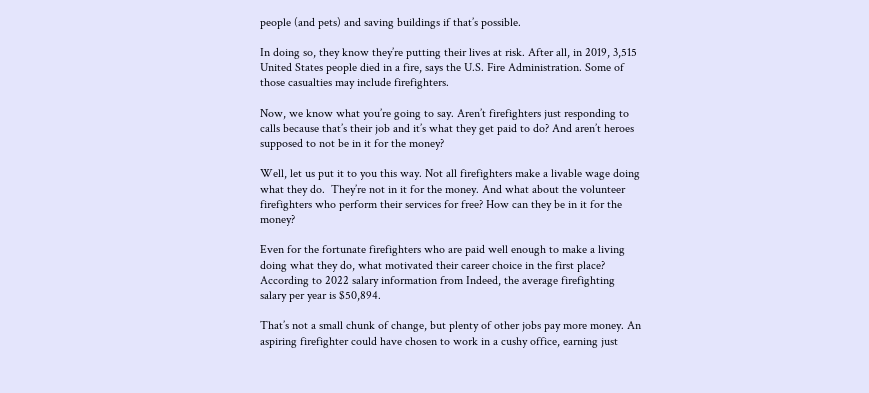people (and pets) and saving buildings if that’s possible.

In doing so, they know they’re putting their lives at risk. After all, in 2019, 3,515 United States people died in a fire, says the U.S. Fire Administration. Some of those casualties may include firefighters.

Now, we know what you’re going to say. Aren’t firefighters just responding to calls because that’s their job and it’s what they get paid to do? And aren’t heroes supposed to not be in it for the money?

Well, let us put it to you this way. Not all firefighters make a livable wage doing what they do.  They’re not in it for the money. And what about the volunteer firefighters who perform their services for free? How can they be in it for the money?

Even for the fortunate firefighters who are paid well enough to make a living doing what they do, what motivated their career choice in the first place? According to 2022 salary information from Indeed, the average firefighting salary per year is $50,894.

That’s not a small chunk of change, but plenty of other jobs pay more money. An aspiring firefighter could have chosen to work in a cushy office, earning just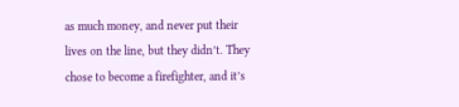as much money, and never put their lives on the line, but they didn’t. They chose to become a firefighter, and it’s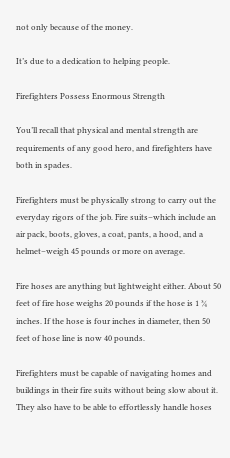not only because of the money.

It’s due to a dedication to helping people.

Firefighters Possess Enormous Strength

You’ll recall that physical and mental strength are requirements of any good hero, and firefighters have both in spades.

Firefighters must be physically strong to carry out the everyday rigors of the job. Fire suits–which include an air pack, boots, gloves, a coat, pants, a hood, and a helmet–weigh 45 pounds or more on average.

Fire hoses are anything but lightweight either. About 50 feet of fire hose weighs 20 pounds if the hose is 1 ¾ inches. If the hose is four inches in diameter, then 50 feet of hose line is now 40 pounds.

Firefighters must be capable of navigating homes and buildings in their fire suits without being slow about it. They also have to be able to effortlessly handle hoses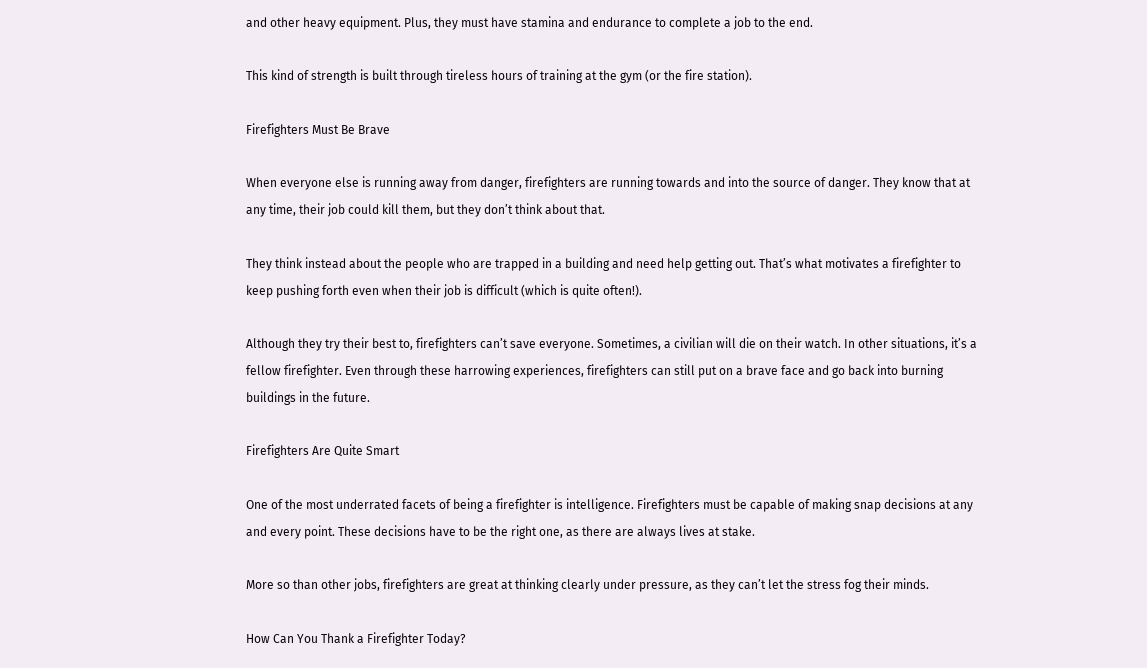and other heavy equipment. Plus, they must have stamina and endurance to complete a job to the end.

This kind of strength is built through tireless hours of training at the gym (or the fire station).

Firefighters Must Be Brave

When everyone else is running away from danger, firefighters are running towards and into the source of danger. They know that at any time, their job could kill them, but they don’t think about that.

They think instead about the people who are trapped in a building and need help getting out. That’s what motivates a firefighter to keep pushing forth even when their job is difficult (which is quite often!).

Although they try their best to, firefighters can’t save everyone. Sometimes, a civilian will die on their watch. In other situations, it’s a fellow firefighter. Even through these harrowing experiences, firefighters can still put on a brave face and go back into burning buildings in the future.

Firefighters Are Quite Smart

One of the most underrated facets of being a firefighter is intelligence. Firefighters must be capable of making snap decisions at any and every point. These decisions have to be the right one, as there are always lives at stake.

More so than other jobs, firefighters are great at thinking clearly under pressure, as they can’t let the stress fog their minds.

How Can You Thank a Firefighter Today?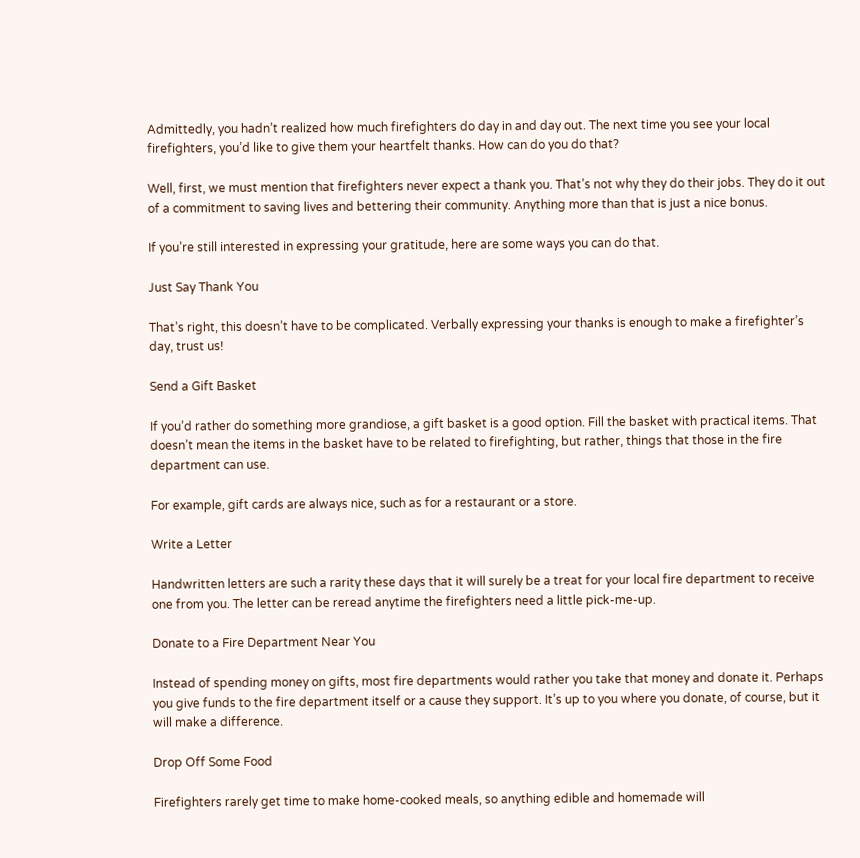Admittedly, you hadn’t realized how much firefighters do day in and day out. The next time you see your local firefighters, you’d like to give them your heartfelt thanks. How can do you do that?

Well, first, we must mention that firefighters never expect a thank you. That’s not why they do their jobs. They do it out of a commitment to saving lives and bettering their community. Anything more than that is just a nice bonus.

If you’re still interested in expressing your gratitude, here are some ways you can do that.

Just Say Thank You

That’s right, this doesn’t have to be complicated. Verbally expressing your thanks is enough to make a firefighter’s day, trust us!

Send a Gift Basket

If you’d rather do something more grandiose, a gift basket is a good option. Fill the basket with practical items. That doesn’t mean the items in the basket have to be related to firefighting, but rather, things that those in the fire department can use.

For example, gift cards are always nice, such as for a restaurant or a store.

Write a Letter

Handwritten letters are such a rarity these days that it will surely be a treat for your local fire department to receive one from you. The letter can be reread anytime the firefighters need a little pick-me-up.

Donate to a Fire Department Near You

Instead of spending money on gifts, most fire departments would rather you take that money and donate it. Perhaps you give funds to the fire department itself or a cause they support. It’s up to you where you donate, of course, but it will make a difference.

Drop Off Some Food

Firefighters rarely get time to make home-cooked meals, so anything edible and homemade will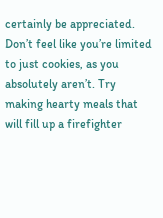certainly be appreciated. Don’t feel like you’re limited to just cookies, as you absolutely aren’t. Try making hearty meals that will fill up a firefighter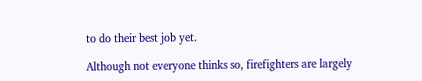to do their best job yet.

Although not everyone thinks so, firefighters are largely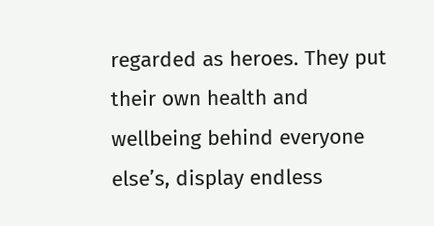regarded as heroes. They put their own health and wellbeing behind everyone else’s, display endless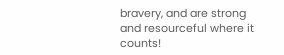bravery, and are strong and resourceful where it counts!